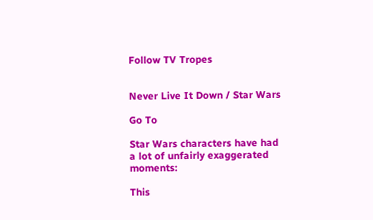Follow TV Tropes


Never Live It Down / Star Wars

Go To

Star Wars characters have had a lot of unfairly exaggerated moments:

This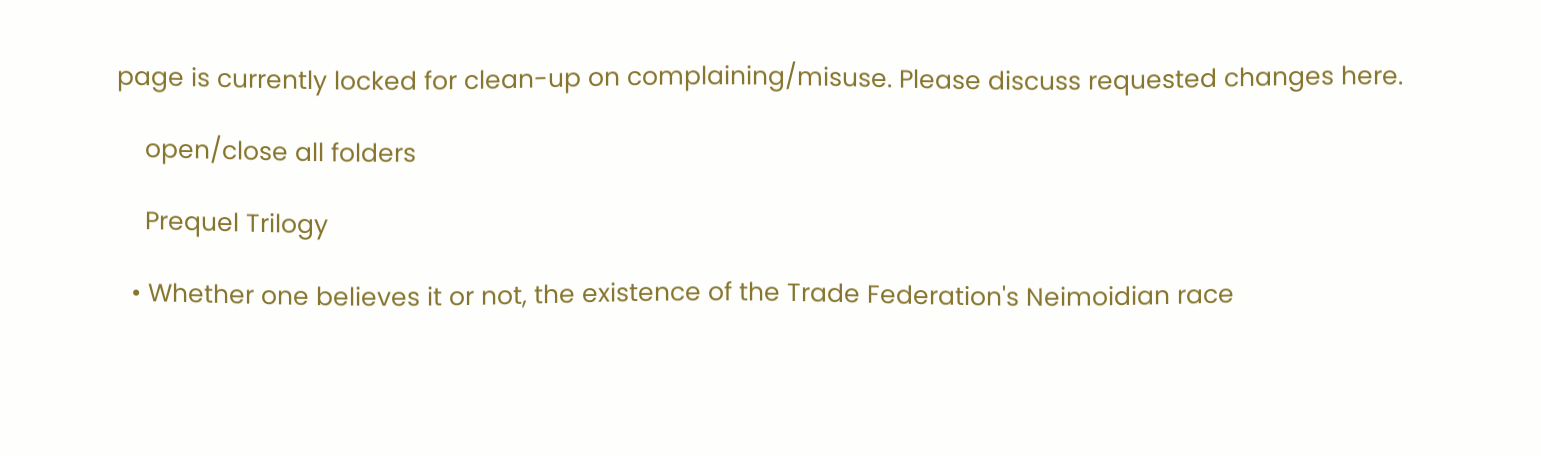page is currently locked for clean-up on complaining/misuse. Please discuss requested changes here.

    open/close all folders

    Prequel Trilogy

  • Whether one believes it or not, the existence of the Trade Federation's Neimoidian race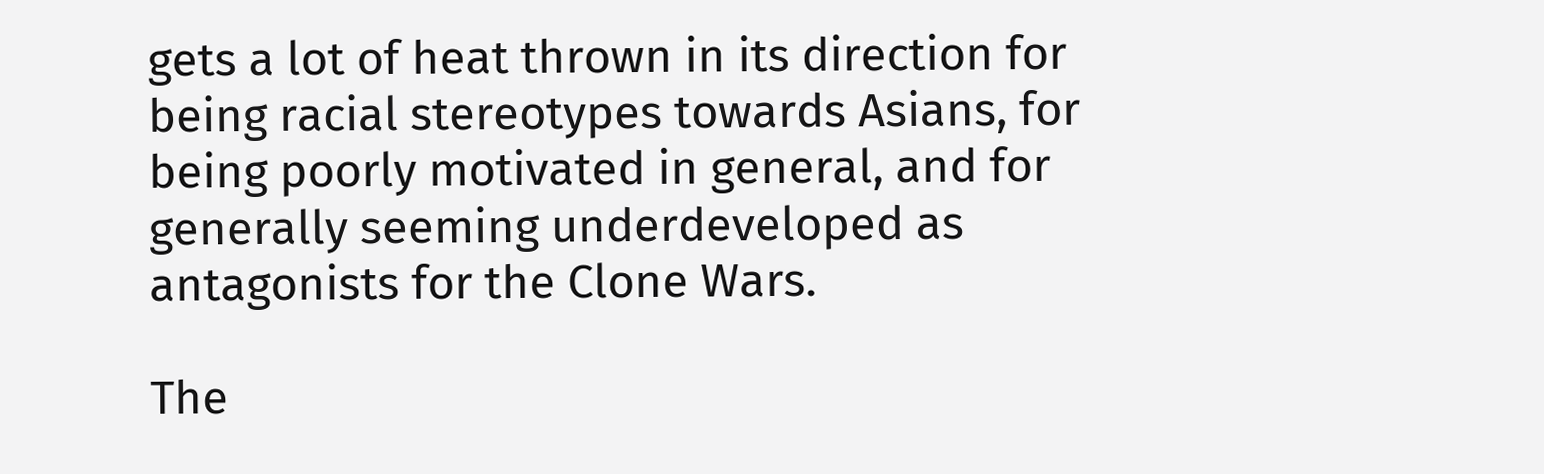gets a lot of heat thrown in its direction for being racial stereotypes towards Asians, for being poorly motivated in general, and for generally seeming underdeveloped as antagonists for the Clone Wars.

The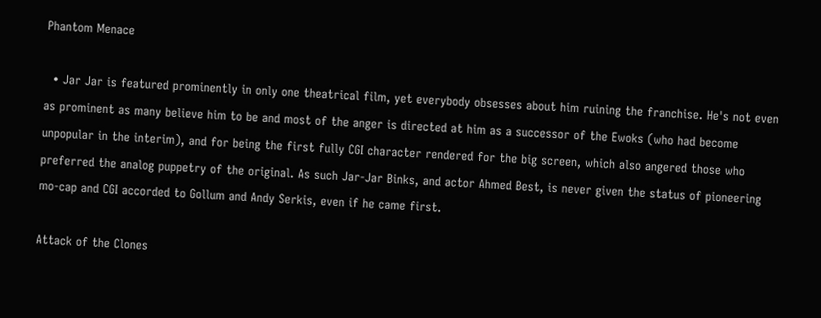Phantom Menace

  • Jar Jar is featured prominently in only one theatrical film, yet everybody obsesses about him ruining the franchise. He's not even as prominent as many believe him to be and most of the anger is directed at him as a successor of the Ewoks (who had become unpopular in the interim), and for being the first fully CGI character rendered for the big screen, which also angered those who preferred the analog puppetry of the original. As such Jar-Jar Binks, and actor Ahmed Best, is never given the status of pioneering mo-cap and CGI accorded to Gollum and Andy Serkis, even if he came first.

Attack of the Clones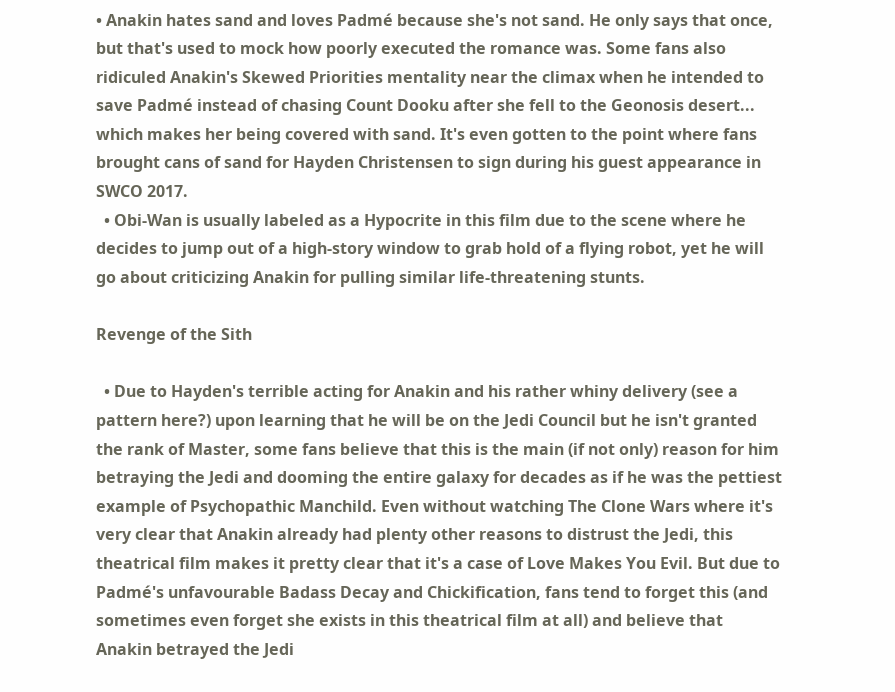• Anakin hates sand and loves Padmé because she's not sand. He only says that once, but that's used to mock how poorly executed the romance was. Some fans also ridiculed Anakin's Skewed Priorities mentality near the climax when he intended to save Padmé instead of chasing Count Dooku after she fell to the Geonosis desert... which makes her being covered with sand. It's even gotten to the point where fans brought cans of sand for Hayden Christensen to sign during his guest appearance in SWCO 2017.
  • Obi-Wan is usually labeled as a Hypocrite in this film due to the scene where he decides to jump out of a high-story window to grab hold of a flying robot, yet he will go about criticizing Anakin for pulling similar life-threatening stunts.

Revenge of the Sith

  • Due to Hayden's terrible acting for Anakin and his rather whiny delivery (see a pattern here?) upon learning that he will be on the Jedi Council but he isn't granted the rank of Master, some fans believe that this is the main (if not only) reason for him betraying the Jedi and dooming the entire galaxy for decades as if he was the pettiest example of Psychopathic Manchild. Even without watching The Clone Wars where it's very clear that Anakin already had plenty other reasons to distrust the Jedi, this theatrical film makes it pretty clear that it's a case of Love Makes You Evil. But due to Padmé's unfavourable Badass Decay and Chickification, fans tend to forget this (and sometimes even forget she exists in this theatrical film at all) and believe that Anakin betrayed the Jedi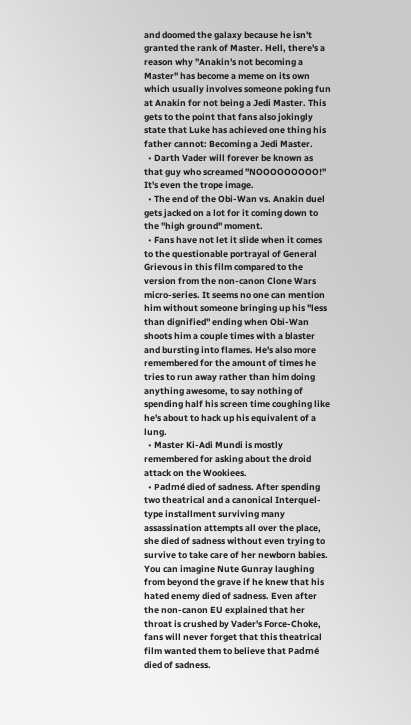and doomed the galaxy because he isn't granted the rank of Master. Hell, there's a reason why "Anakin's not becoming a Master" has become a meme on its own which usually involves someone poking fun at Anakin for not being a Jedi Master. This gets to the point that fans also jokingly state that Luke has achieved one thing his father cannot: Becoming a Jedi Master.
  • Darth Vader will forever be known as that guy who screamed "NOOOOOOOOO!" It's even the trope image.
  • The end of the Obi-Wan vs. Anakin duel gets jacked on a lot for it coming down to the "high ground" moment.
  • Fans have not let it slide when it comes to the questionable portrayal of General Grievous in this film compared to the version from the non-canon Clone Wars micro-series. It seems no one can mention him without someone bringing up his "less than dignified" ending when Obi-Wan shoots him a couple times with a blaster and bursting into flames. He's also more remembered for the amount of times he tries to run away rather than him doing anything awesome, to say nothing of spending half his screen time coughing like he's about to hack up his equivalent of a lung.
  • Master Ki-Adi Mundi is mostly remembered for asking about the droid attack on the Wookiees.
  • Padmé died of sadness. After spending two theatrical and a canonical Interquel-type installment surviving many assassination attempts all over the place, she died of sadness without even trying to survive to take care of her newborn babies. You can imagine Nute Gunray laughing from beyond the grave if he knew that his hated enemy died of sadness. Even after the non-canon EU explained that her throat is crushed by Vader's Force-Choke, fans will never forget that this theatrical film wanted them to believe that Padmé died of sadness.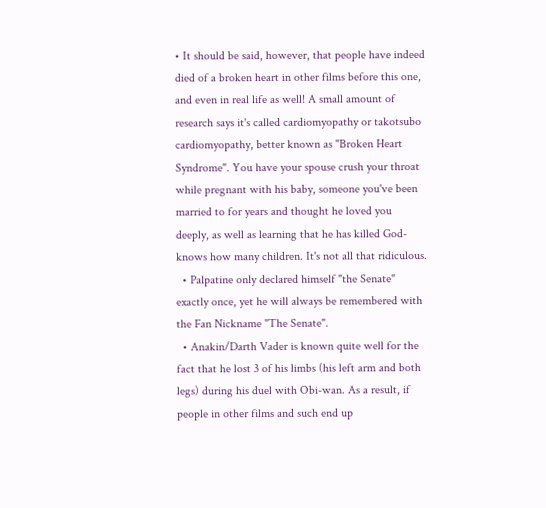• It should be said, however, that people have indeed died of a broken heart in other films before this one, and even in real life as well! A small amount of research says it's called cardiomyopathy or takotsubo cardiomyopathy, better known as "Broken Heart Syndrome". You have your spouse crush your throat while pregnant with his baby, someone you've been married to for years and thought he loved you deeply, as well as learning that he has killed God-knows how many children. It's not all that ridiculous.
  • Palpatine only declared himself "the Senate" exactly once, yet he will always be remembered with the Fan Nickname "The Senate".
  • Anakin/Darth Vader is known quite well for the fact that he lost 3 of his limbs (his left arm and both legs) during his duel with Obi-wan. As a result, if people in other films and such end up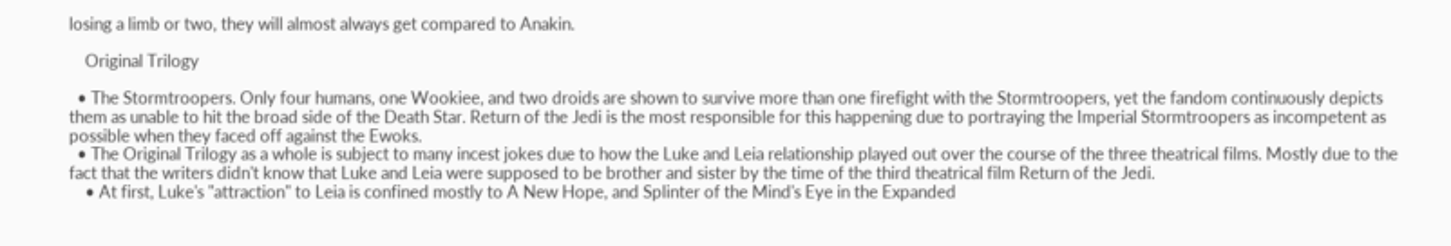losing a limb or two, they will almost always get compared to Anakin.

    Original Trilogy

  • The Stormtroopers. Only four humans, one Wookiee, and two droids are shown to survive more than one firefight with the Stormtroopers, yet the fandom continuously depicts them as unable to hit the broad side of the Death Star. Return of the Jedi is the most responsible for this happening due to portraying the Imperial Stormtroopers as incompetent as possible when they faced off against the Ewoks.
  • The Original Trilogy as a whole is subject to many incest jokes due to how the Luke and Leia relationship played out over the course of the three theatrical films. Mostly due to the fact that the writers didn't know that Luke and Leia were supposed to be brother and sister by the time of the third theatrical film Return of the Jedi.
    • At first, Luke's "attraction" to Leia is confined mostly to A New Hope, and Splinter of the Mind's Eye in the Expanded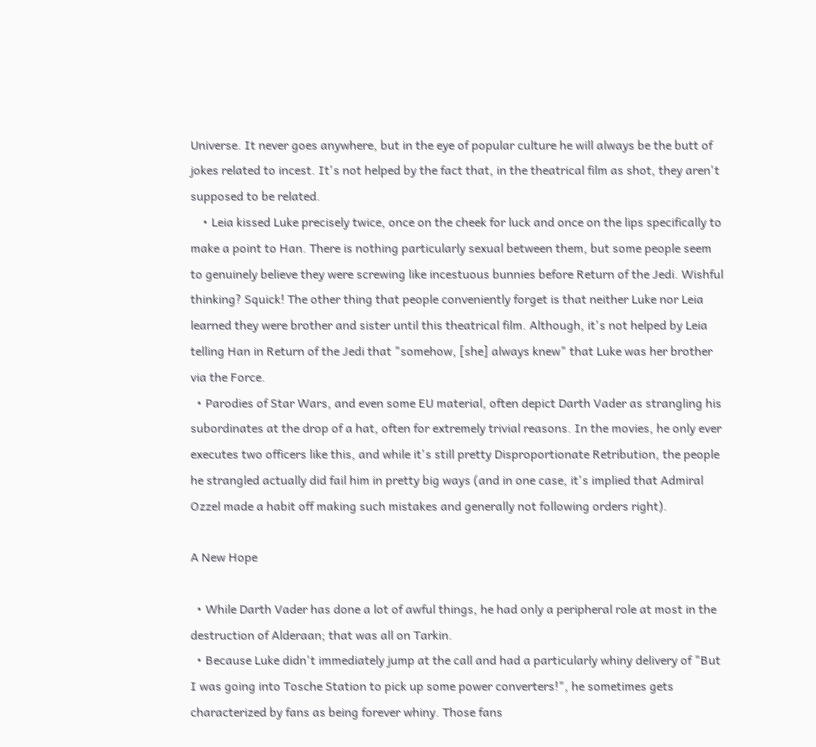Universe. It never goes anywhere, but in the eye of popular culture he will always be the butt of jokes related to incest. It's not helped by the fact that, in the theatrical film as shot, they aren't supposed to be related.
    • Leia kissed Luke precisely twice, once on the cheek for luck and once on the lips specifically to make a point to Han. There is nothing particularly sexual between them, but some people seem to genuinely believe they were screwing like incestuous bunnies before Return of the Jedi. Wishful thinking? Squick! The other thing that people conveniently forget is that neither Luke nor Leia learned they were brother and sister until this theatrical film. Although, it's not helped by Leia telling Han in Return of the Jedi that "somehow, [she] always knew" that Luke was her brother via the Force.
  • Parodies of Star Wars, and even some EU material, often depict Darth Vader as strangling his subordinates at the drop of a hat, often for extremely trivial reasons. In the movies, he only ever executes two officers like this, and while it's still pretty Disproportionate Retribution, the people he strangled actually did fail him in pretty big ways (and in one case, it's implied that Admiral Ozzel made a habit off making such mistakes and generally not following orders right).

A New Hope

  • While Darth Vader has done a lot of awful things, he had only a peripheral role at most in the destruction of Alderaan; that was all on Tarkin.
  • Because Luke didn't immediately jump at the call and had a particularly whiny delivery of "But I was going into Tosche Station to pick up some power converters!", he sometimes gets characterized by fans as being forever whiny. Those fans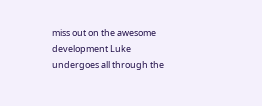miss out on the awesome development Luke undergoes all through the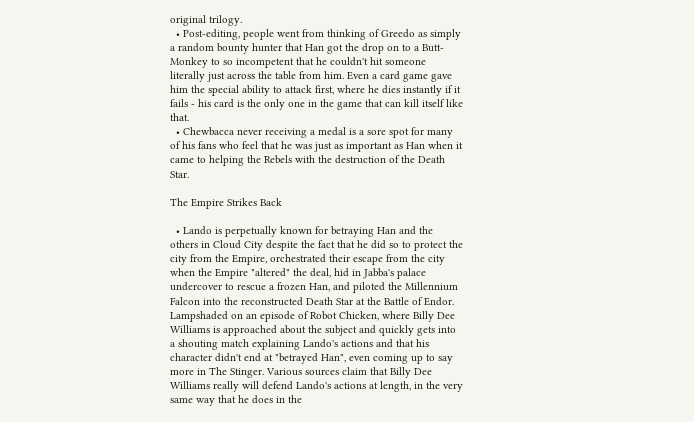original trilogy.
  • Post-editing, people went from thinking of Greedo as simply a random bounty hunter that Han got the drop on to a Butt-Monkey to so incompetent that he couldn't hit someone literally just across the table from him. Even a card game gave him the special ability to attack first, where he dies instantly if it fails - his card is the only one in the game that can kill itself like that.
  • Chewbacca never receiving a medal is a sore spot for many of his fans who feel that he was just as important as Han when it came to helping the Rebels with the destruction of the Death Star.

The Empire Strikes Back

  • Lando is perpetually known for betraying Han and the others in Cloud City despite the fact that he did so to protect the city from the Empire, orchestrated their escape from the city when the Empire "altered" the deal, hid in Jabba's palace undercover to rescue a frozen Han, and piloted the Millennium Falcon into the reconstructed Death Star at the Battle of Endor. Lampshaded on an episode of Robot Chicken, where Billy Dee Williams is approached about the subject and quickly gets into a shouting match explaining Lando's actions and that his character didn't end at "betrayed Han", even coming up to say more in The Stinger. Various sources claim that Billy Dee Williams really will defend Lando's actions at length, in the very same way that he does in the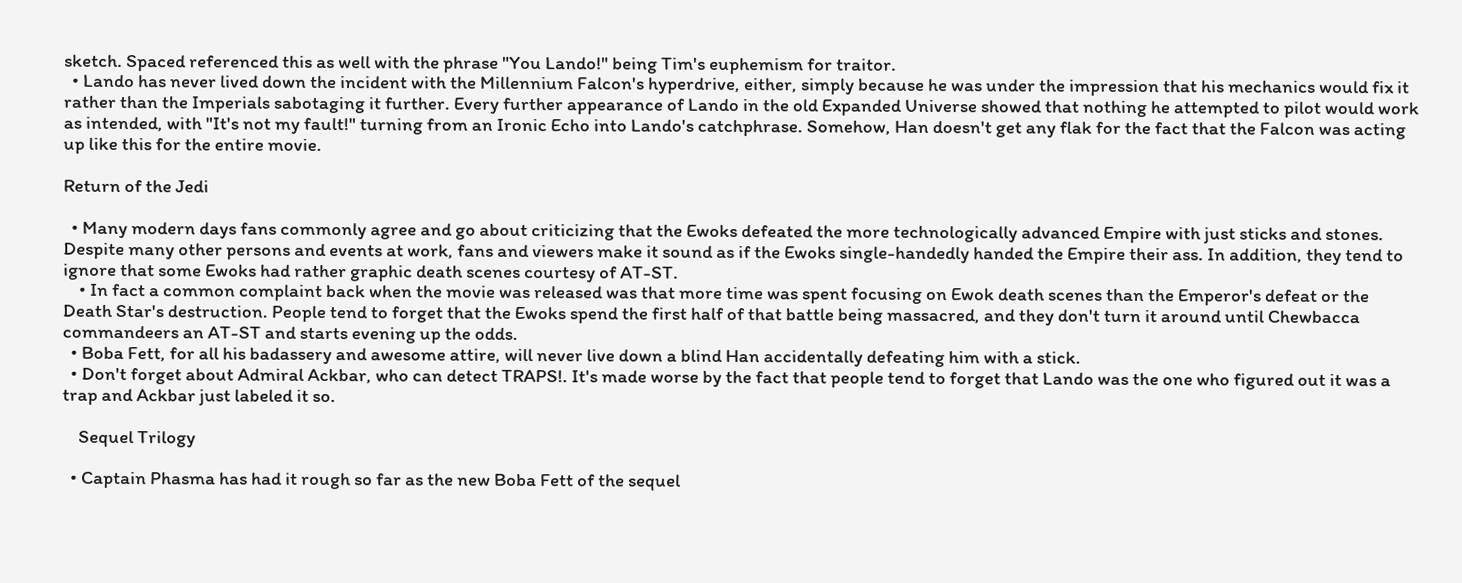sketch. Spaced referenced this as well with the phrase "You Lando!" being Tim's euphemism for traitor.
  • Lando has never lived down the incident with the Millennium Falcon's hyperdrive, either, simply because he was under the impression that his mechanics would fix it rather than the Imperials sabotaging it further. Every further appearance of Lando in the old Expanded Universe showed that nothing he attempted to pilot would work as intended, with "It's not my fault!" turning from an Ironic Echo into Lando's catchphrase. Somehow, Han doesn't get any flak for the fact that the Falcon was acting up like this for the entire movie.

Return of the Jedi

  • Many modern days fans commonly agree and go about criticizing that the Ewoks defeated the more technologically advanced Empire with just sticks and stones. Despite many other persons and events at work, fans and viewers make it sound as if the Ewoks single-handedly handed the Empire their ass. In addition, they tend to ignore that some Ewoks had rather graphic death scenes courtesy of AT-ST.
    • In fact a common complaint back when the movie was released was that more time was spent focusing on Ewok death scenes than the Emperor's defeat or the Death Star's destruction. People tend to forget that the Ewoks spend the first half of that battle being massacred, and they don't turn it around until Chewbacca commandeers an AT-ST and starts evening up the odds.
  • Boba Fett, for all his badassery and awesome attire, will never live down a blind Han accidentally defeating him with a stick.
  • Don't forget about Admiral Ackbar, who can detect TRAPS!. It's made worse by the fact that people tend to forget that Lando was the one who figured out it was a trap and Ackbar just labeled it so.

    Sequel Trilogy

  • Captain Phasma has had it rough so far as the new Boba Fett of the sequel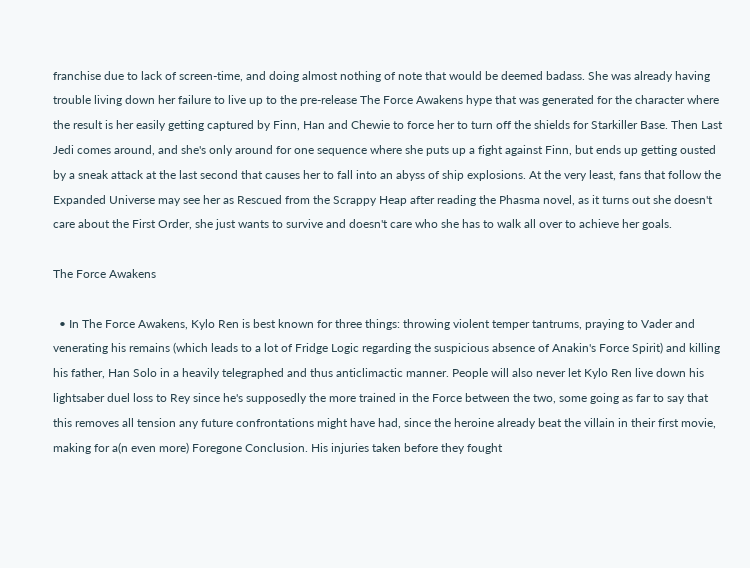franchise due to lack of screen-time, and doing almost nothing of note that would be deemed badass. She was already having trouble living down her failure to live up to the pre-release The Force Awakens hype that was generated for the character where the result is her easily getting captured by Finn, Han and Chewie to force her to turn off the shields for Starkiller Base. Then Last Jedi comes around, and she's only around for one sequence where she puts up a fight against Finn, but ends up getting ousted by a sneak attack at the last second that causes her to fall into an abyss of ship explosions. At the very least, fans that follow the Expanded Universe may see her as Rescued from the Scrappy Heap after reading the Phasma novel, as it turns out she doesn't care about the First Order, she just wants to survive and doesn't care who she has to walk all over to achieve her goals.

The Force Awakens

  • In The Force Awakens, Kylo Ren is best known for three things: throwing violent temper tantrums, praying to Vader and venerating his remains (which leads to a lot of Fridge Logic regarding the suspicious absence of Anakin's Force Spirit) and killing his father, Han Solo in a heavily telegraphed and thus anticlimactic manner. People will also never let Kylo Ren live down his lightsaber duel loss to Rey since he's supposedly the more trained in the Force between the two, some going as far to say that this removes all tension any future confrontations might have had, since the heroine already beat the villain in their first movie, making for a(n even more) Foregone Conclusion. His injuries taken before they fought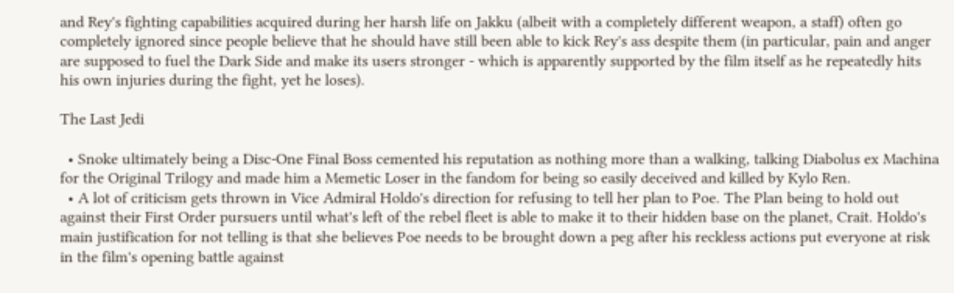and Rey's fighting capabilities acquired during her harsh life on Jakku (albeit with a completely different weapon, a staff) often go completely ignored since people believe that he should have still been able to kick Rey's ass despite them (in particular, pain and anger are supposed to fuel the Dark Side and make its users stronger - which is apparently supported by the film itself as he repeatedly hits his own injuries during the fight, yet he loses).

The Last Jedi

  • Snoke ultimately being a Disc-One Final Boss cemented his reputation as nothing more than a walking, talking Diabolus ex Machina for the Original Trilogy and made him a Memetic Loser in the fandom for being so easily deceived and killed by Kylo Ren.
  • A lot of criticism gets thrown in Vice Admiral Holdo's direction for refusing to tell her plan to Poe. The Plan being to hold out against their First Order pursuers until what's left of the rebel fleet is able to make it to their hidden base on the planet, Crait. Holdo's main justification for not telling is that she believes Poe needs to be brought down a peg after his reckless actions put everyone at risk in the film's opening battle against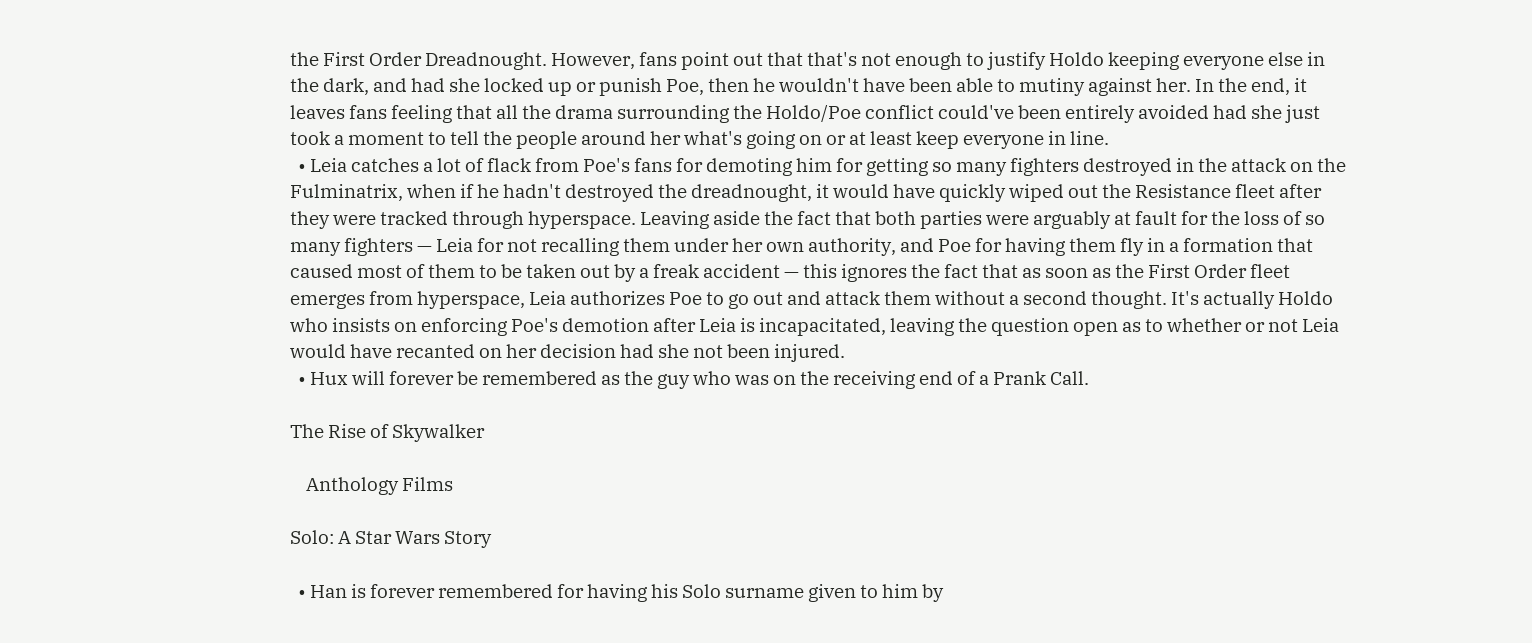the First Order Dreadnought. However, fans point out that that's not enough to justify Holdo keeping everyone else in the dark, and had she locked up or punish Poe, then he wouldn't have been able to mutiny against her. In the end, it leaves fans feeling that all the drama surrounding the Holdo/Poe conflict could've been entirely avoided had she just took a moment to tell the people around her what's going on or at least keep everyone in line.
  • Leia catches a lot of flack from Poe's fans for demoting him for getting so many fighters destroyed in the attack on the Fulminatrix, when if he hadn't destroyed the dreadnought, it would have quickly wiped out the Resistance fleet after they were tracked through hyperspace. Leaving aside the fact that both parties were arguably at fault for the loss of so many fighters — Leia for not recalling them under her own authority, and Poe for having them fly in a formation that caused most of them to be taken out by a freak accident — this ignores the fact that as soon as the First Order fleet emerges from hyperspace, Leia authorizes Poe to go out and attack them without a second thought. It's actually Holdo who insists on enforcing Poe's demotion after Leia is incapacitated, leaving the question open as to whether or not Leia would have recanted on her decision had she not been injured.
  • Hux will forever be remembered as the guy who was on the receiving end of a Prank Call.

The Rise of Skywalker

    Anthology Films

Solo: A Star Wars Story

  • Han is forever remembered for having his Solo surname given to him by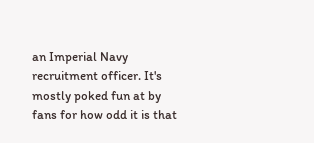an Imperial Navy recruitment officer. It's mostly poked fun at by fans for how odd it is that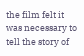the film felt it was necessary to tell the story of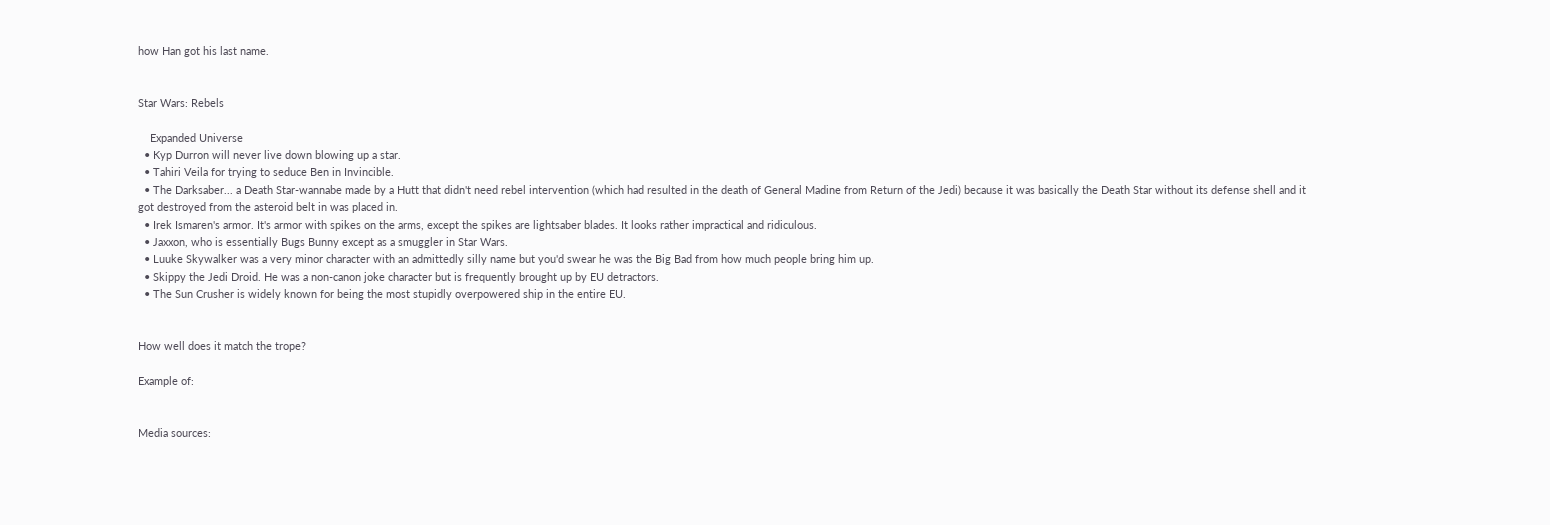how Han got his last name.


Star Wars: Rebels

    Expanded Universe
  • Kyp Durron will never live down blowing up a star.
  • Tahiri Veila for trying to seduce Ben in Invincible.
  • The Darksaber... a Death Star-wannabe made by a Hutt that didn't need rebel intervention (which had resulted in the death of General Madine from Return of the Jedi) because it was basically the Death Star without its defense shell and it got destroyed from the asteroid belt in was placed in.
  • Irek Ismaren's armor. It's armor with spikes on the arms, except the spikes are lightsaber blades. It looks rather impractical and ridiculous.
  • Jaxxon, who is essentially Bugs Bunny except as a smuggler in Star Wars.
  • Luuke Skywalker was a very minor character with an admittedly silly name but you'd swear he was the Big Bad from how much people bring him up.
  • Skippy the Jedi Droid. He was a non-canon joke character but is frequently brought up by EU detractors.
  • The Sun Crusher is widely known for being the most stupidly overpowered ship in the entire EU.


How well does it match the trope?

Example of:


Media sources: